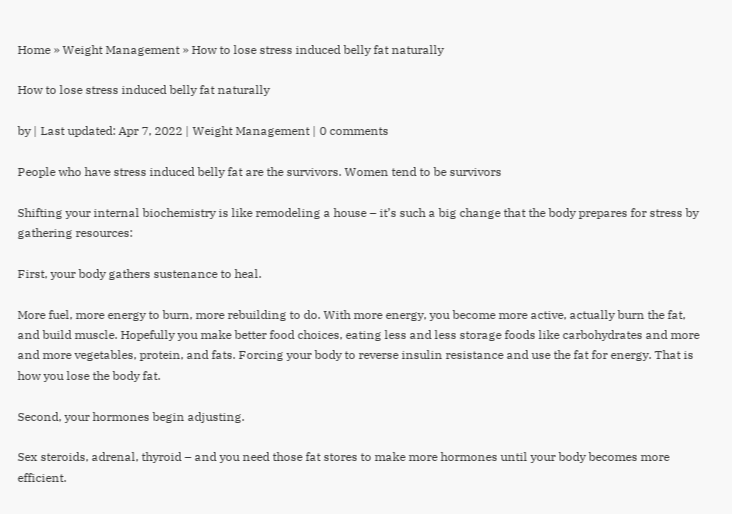Home » Weight Management » How to lose stress induced belly fat naturally

How to lose stress induced belly fat naturally

by | Last updated: Apr 7, 2022 | Weight Management | 0 comments

People who have stress induced belly fat are the survivors. Women tend to be survivors

Shifting your internal biochemistry is like remodeling a house – it’s such a big change that the body prepares for stress by gathering resources:

First, your body gathers sustenance to heal.

More fuel, more energy to burn, more rebuilding to do. With more energy, you become more active, actually burn the fat, and build muscle. Hopefully you make better food choices, eating less and less storage foods like carbohydrates and more and more vegetables, protein, and fats. Forcing your body to reverse insulin resistance and use the fat for energy. That is how you lose the body fat.

Second, your hormones begin adjusting.

Sex steroids, adrenal, thyroid – and you need those fat stores to make more hormones until your body becomes more efficient.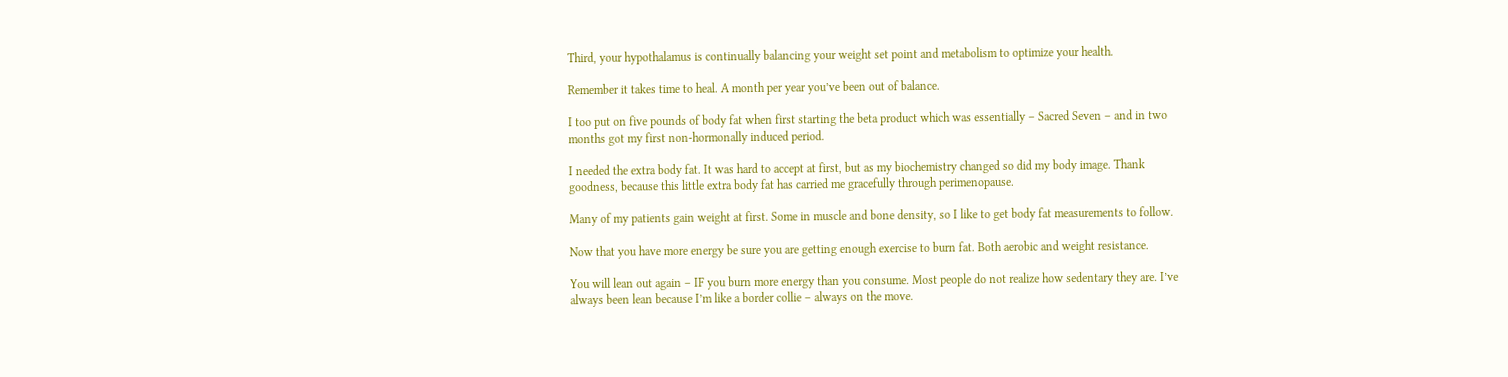Third, your hypothalamus is continually balancing your weight set point and metabolism to optimize your health.

Remember it takes time to heal. A month per year you’ve been out of balance.

I too put on five pounds of body fat when first starting the beta product which was essentially – Sacred Seven – and in two months got my first non-hormonally induced period.

I needed the extra body fat. It was hard to accept at first, but as my biochemistry changed so did my body image. Thank goodness, because this little extra body fat has carried me gracefully through perimenopause.

Many of my patients gain weight at first. Some in muscle and bone density, so I like to get body fat measurements to follow.

Now that you have more energy be sure you are getting enough exercise to burn fat. Both aerobic and weight resistance.

You will lean out again – IF you burn more energy than you consume. Most people do not realize how sedentary they are. I’ve always been lean because I’m like a border collie – always on the move.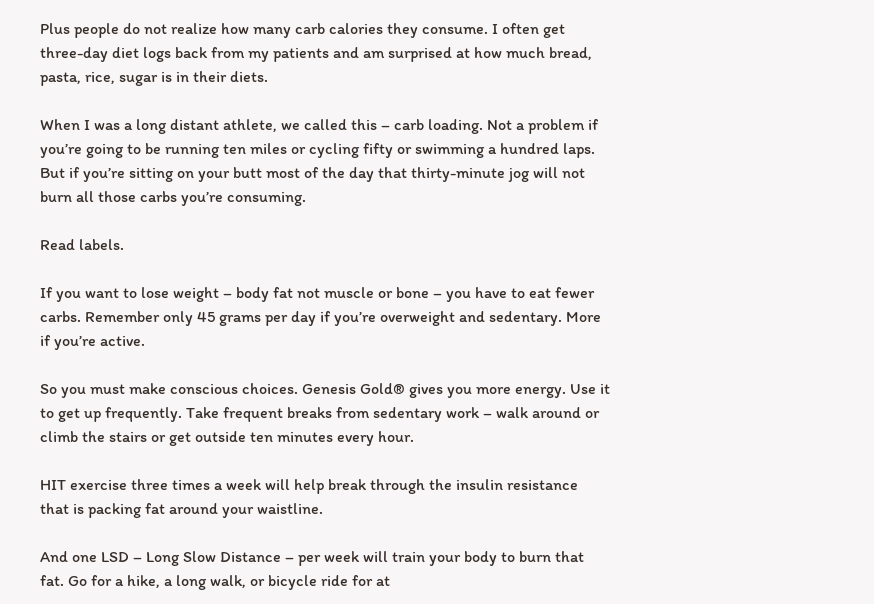Plus people do not realize how many carb calories they consume. I often get three-day diet logs back from my patients and am surprised at how much bread, pasta, rice, sugar is in their diets.

When I was a long distant athlete, we called this – carb loading. Not a problem if you’re going to be running ten miles or cycling fifty or swimming a hundred laps. But if you’re sitting on your butt most of the day that thirty-minute jog will not burn all those carbs you’re consuming.

Read labels.

If you want to lose weight – body fat not muscle or bone – you have to eat fewer carbs. Remember only 45 grams per day if you’re overweight and sedentary. More if you’re active.

So you must make conscious choices. Genesis Gold® gives you more energy. Use it to get up frequently. Take frequent breaks from sedentary work – walk around or climb the stairs or get outside ten minutes every hour.

HIT exercise three times a week will help break through the insulin resistance that is packing fat around your waistline.

And one LSD – Long Slow Distance – per week will train your body to burn that fat. Go for a hike, a long walk, or bicycle ride for at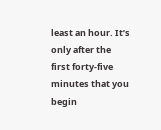least an hour. It’s only after the first forty-five minutes that you begin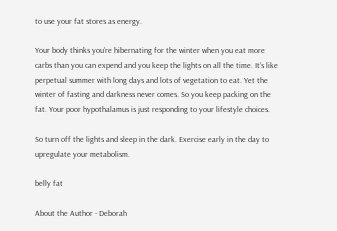to use your fat stores as energy.

Your body thinks you’re hibernating for the winter when you eat more carbs than you can expend and you keep the lights on all the time. It’s like perpetual summer with long days and lots of vegetation to eat. Yet the winter of fasting and darkness never comes. So you keep packing on the fat. Your poor hypothalamus is just responding to your lifestyle choices.

So turn off the lights and sleep in the dark. Exercise early in the day to upregulate your metabolism.

belly fat

About the Author - Deborah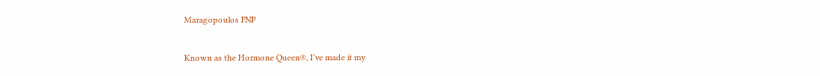Maragopoulos FNP

Known as the Hormone Queen®, I’ve made it my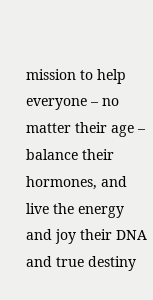mission to help everyone – no matter their age – balance their hormones, and live the energy and joy their DNA and true destiny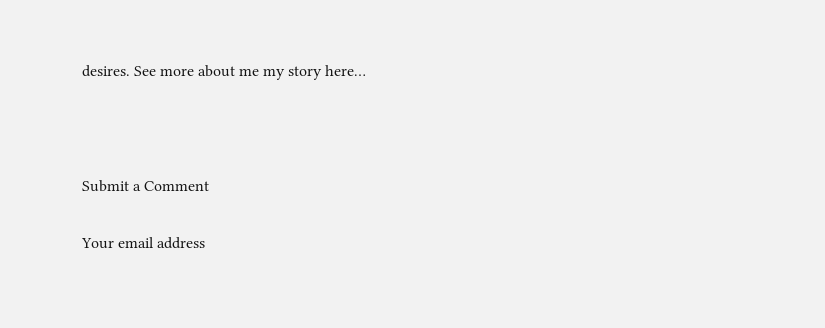desires. See more about me my story here…



Submit a Comment

Your email address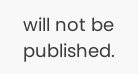will not be published.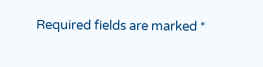Required fields are marked *